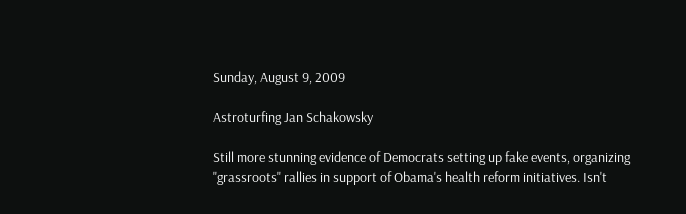Sunday, August 9, 2009

Astroturfing Jan Schakowsky

Still more stunning evidence of Democrats setting up fake events, organizing "grassroots" rallies in support of Obama's health reform initiatives. Isn't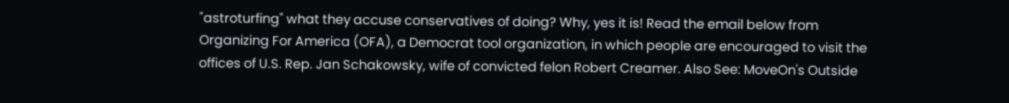"astroturfing" what they accuse conservatives of doing? Why, yes it is! Read the email below from Organizing For America (OFA), a Democrat tool organization, in which people are encouraged to visit the offices of U.S. Rep. Jan Schakowsky, wife of convicted felon Robert Creamer. Also See: MoveOn's Outside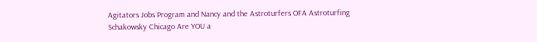Agitators Jobs Program and Nancy and the Astroturfers OFA Astroturfing Schakowsky Chicago Are YOU a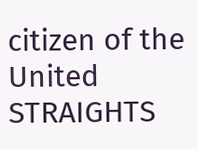citizen of the United STRAIGHTS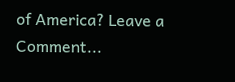of America? Leave a Comment...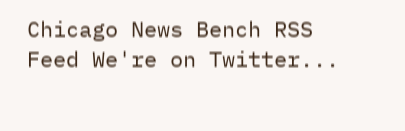Chicago News Bench RSS Feed We're on Twitter...